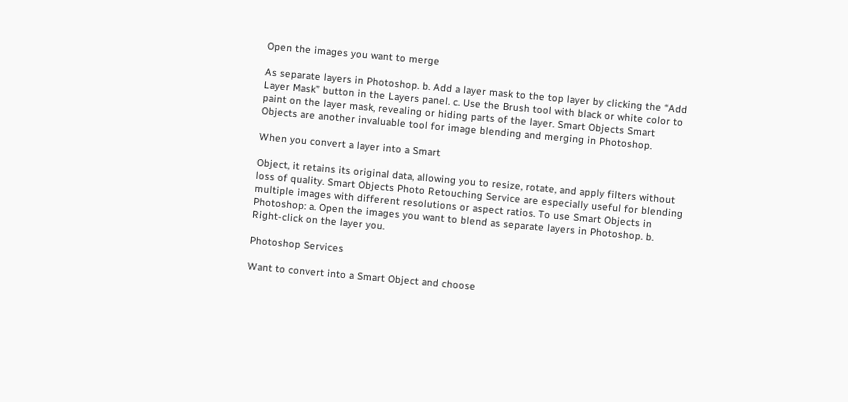Open the images you want to merge

As separate layers in Photoshop. b. Add a layer mask to the top layer by clicking the “Add Layer Mask” button in the Layers panel. c. Use the Brush tool with black or white color to paint on the layer mask, revealing or hiding parts of the layer. Smart Objects Smart Objects are another invaluable tool for image blending and merging in Photoshop.

When you convert a layer into a Smart

Object, it retains its original data, allowing you to resize, rotate, and apply filters without loss of quality. Smart Objects Photo Retouching Service are especially useful for blending multiple images with different resolutions or aspect ratios. To use Smart Objects in Photoshop: a. Open the images you want to blend as separate layers in Photoshop. b. Right-click on the layer you.

Photoshop Services

Want to convert into a Smart Object and choose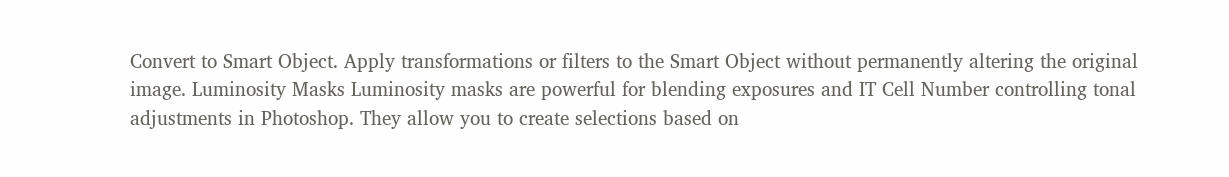Convert to Smart Object. Apply transformations or filters to the Smart Object without permanently altering the original image. Luminosity Masks Luminosity masks are powerful for blending exposures and IT Cell Number controlling tonal adjustments in Photoshop. They allow you to create selections based on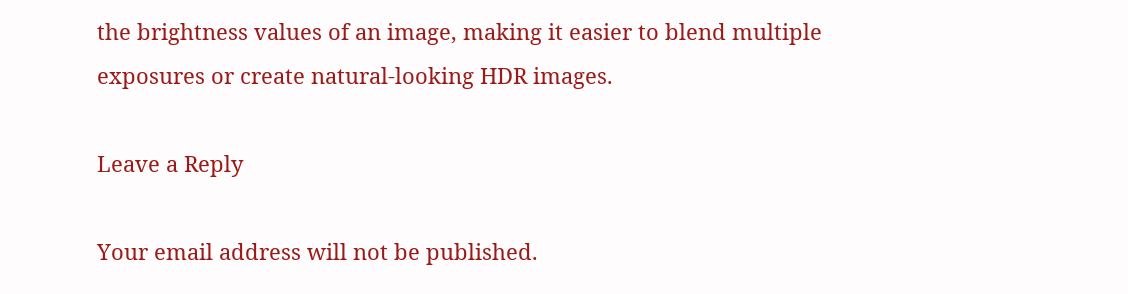the brightness values of an image, making it easier to blend multiple exposures or create natural-looking HDR images.

Leave a Reply

Your email address will not be published.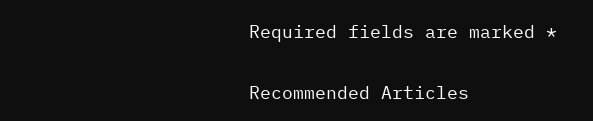Required fields are marked *

Recommended Articles